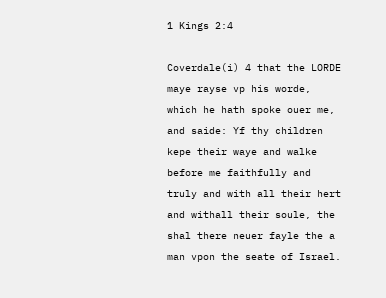1 Kings 2:4

Coverdale(i) 4 that the LORDE maye rayse vp his worde, which he hath spoke ouer me, and saide: Yf thy children kepe their waye and walke before me faithfully and truly and with all their hert and withall their soule, the shal there neuer fayle the a man vpon the seate of Israel.